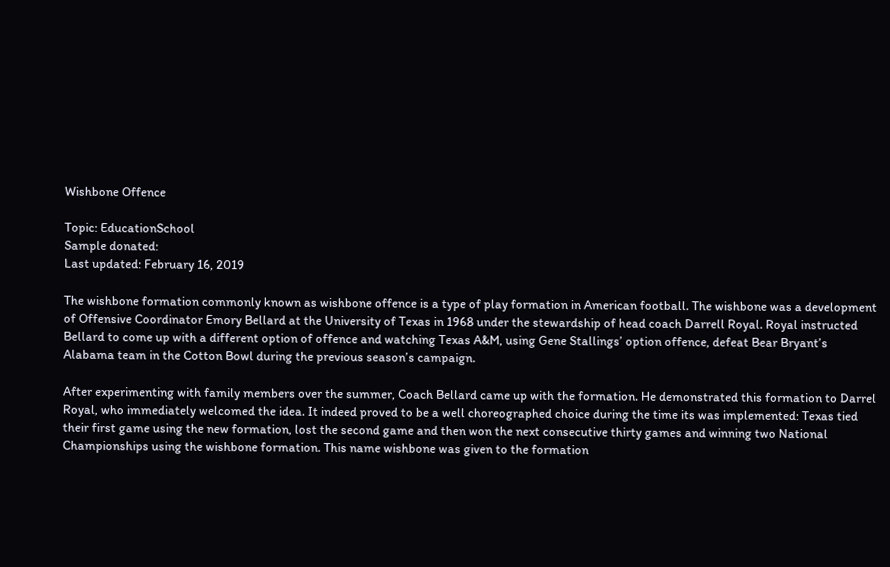Wishbone Offence

Topic: EducationSchool
Sample donated:
Last updated: February 16, 2019

The wishbone formation commonly known as wishbone offence is a type of play formation in American football. The wishbone was a development of Offensive Coordinator Emory Bellard at the University of Texas in 1968 under the stewardship of head coach Darrell Royal. Royal instructed Bellard to come up with a different option of offence and watching Texas A&M, using Gene Stallings’ option offence, defeat Bear Bryant’s Alabama team in the Cotton Bowl during the previous season’s campaign.

After experimenting with family members over the summer, Coach Bellard came up with the formation. He demonstrated this formation to Darrel Royal, who immediately welcomed the idea. It indeed proved to be a well choreographed choice during the time its was implemented: Texas tied their first game using the new formation, lost the second game and then won the next consecutive thirty games and winning two National Championships using the wishbone formation. This name wishbone was given to the formation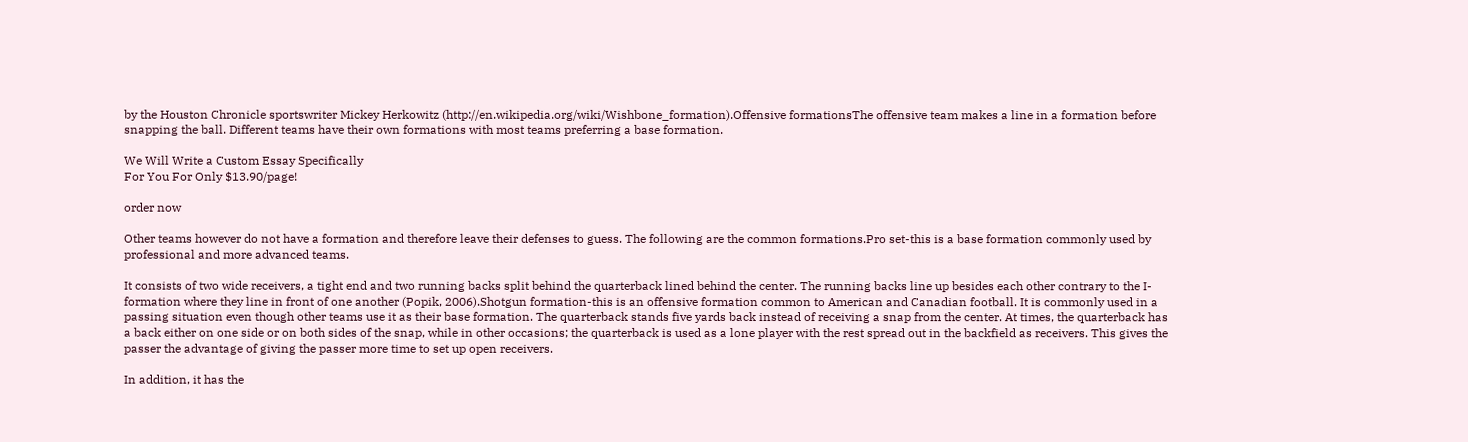by the Houston Chronicle sportswriter Mickey Herkowitz (http://en.wikipedia.org/wiki/Wishbone_formation).Offensive formationsThe offensive team makes a line in a formation before snapping the ball. Different teams have their own formations with most teams preferring a base formation.

We Will Write a Custom Essay Specifically
For You For Only $13.90/page!

order now

Other teams however do not have a formation and therefore leave their defenses to guess. The following are the common formations.Pro set-this is a base formation commonly used by professional and more advanced teams.

It consists of two wide receivers, a tight end and two running backs split behind the quarterback lined behind the center. The running backs line up besides each other contrary to the I-formation where they line in front of one another (Popik, 2006).Shotgun formation-this is an offensive formation common to American and Canadian football. It is commonly used in a passing situation even though other teams use it as their base formation. The quarterback stands five yards back instead of receiving a snap from the center. At times, the quarterback has a back either on one side or on both sides of the snap, while in other occasions; the quarterback is used as a lone player with the rest spread out in the backfield as receivers. This gives the passer the advantage of giving the passer more time to set up open receivers.

In addition, it has the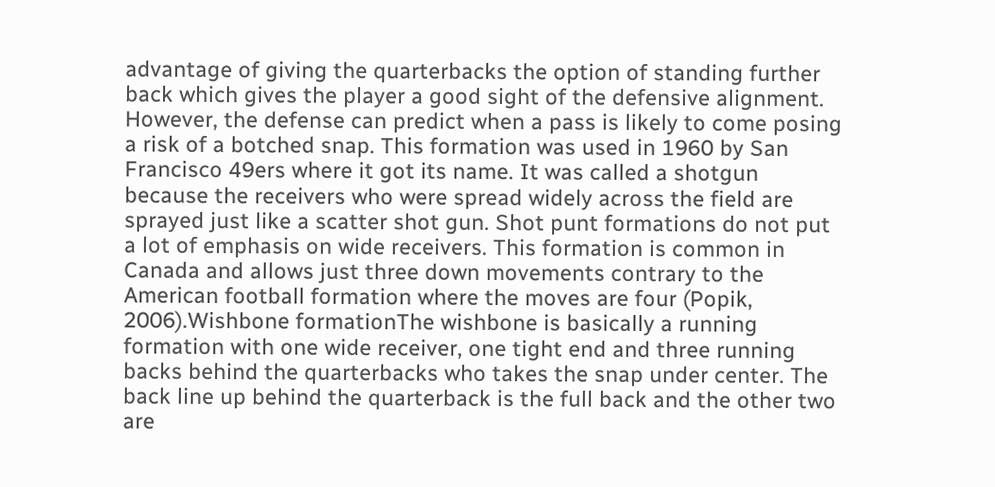advantage of giving the quarterbacks the option of standing further back which gives the player a good sight of the defensive alignment. However, the defense can predict when a pass is likely to come posing a risk of a botched snap. This formation was used in 1960 by San Francisco 49ers where it got its name. It was called a shotgun because the receivers who were spread widely across the field are sprayed just like a scatter shot gun. Shot punt formations do not put a lot of emphasis on wide receivers. This formation is common in Canada and allows just three down movements contrary to the American football formation where the moves are four (Popik, 2006).Wishbone formationThe wishbone is basically a running formation with one wide receiver, one tight end and three running backs behind the quarterbacks who takes the snap under center. The back line up behind the quarterback is the full back and the other two are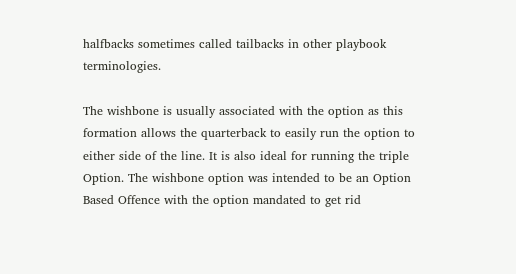halfbacks sometimes called tailbacks in other playbook terminologies.

The wishbone is usually associated with the option as this formation allows the quarterback to easily run the option to either side of the line. It is also ideal for running the triple Option. The wishbone option was intended to be an Option Based Offence with the option mandated to get rid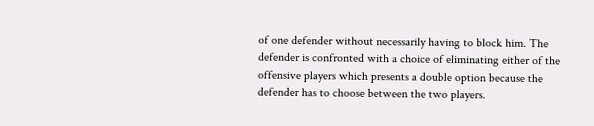of one defender without necessarily having to block him. The defender is confronted with a choice of eliminating either of the offensive players which presents a double option because the defender has to choose between the two players.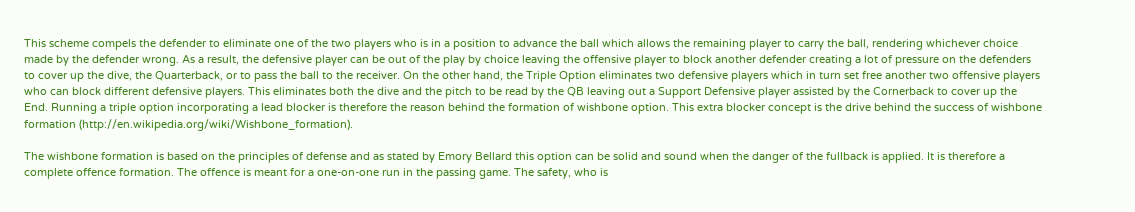This scheme compels the defender to eliminate one of the two players who is in a position to advance the ball which allows the remaining player to carry the ball, rendering whichever choice made by the defender wrong. As a result, the defensive player can be out of the play by choice leaving the offensive player to block another defender creating a lot of pressure on the defenders to cover up the dive, the Quarterback, or to pass the ball to the receiver. On the other hand, the Triple Option eliminates two defensive players which in turn set free another two offensive players who can block different defensive players. This eliminates both the dive and the pitch to be read by the QB leaving out a Support Defensive player assisted by the Cornerback to cover up the End. Running a triple option incorporating a lead blocker is therefore the reason behind the formation of wishbone option. This extra blocker concept is the drive behind the success of wishbone formation (http://en.wikipedia.org/wiki/Wishbone_formation).

The wishbone formation is based on the principles of defense and as stated by Emory Bellard this option can be solid and sound when the danger of the fullback is applied. It is therefore a complete offence formation. The offence is meant for a one-on-one run in the passing game. The safety, who is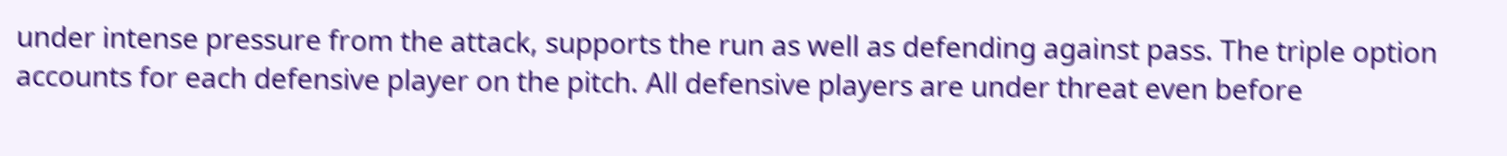under intense pressure from the attack, supports the run as well as defending against pass. The triple option accounts for each defensive player on the pitch. All defensive players are under threat even before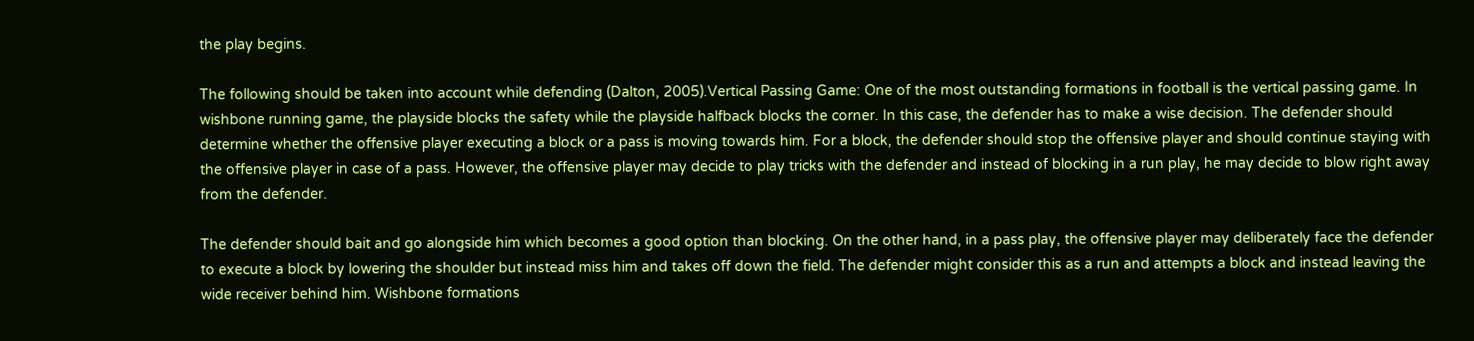the play begins.

The following should be taken into account while defending (Dalton, 2005).Vertical Passing Game: One of the most outstanding formations in football is the vertical passing game. In wishbone running game, the playside blocks the safety while the playside halfback blocks the corner. In this case, the defender has to make a wise decision. The defender should determine whether the offensive player executing a block or a pass is moving towards him. For a block, the defender should stop the offensive player and should continue staying with the offensive player in case of a pass. However, the offensive player may decide to play tricks with the defender and instead of blocking in a run play, he may decide to blow right away from the defender.

The defender should bait and go alongside him which becomes a good option than blocking. On the other hand, in a pass play, the offensive player may deliberately face the defender to execute a block by lowering the shoulder but instead miss him and takes off down the field. The defender might consider this as a run and attempts a block and instead leaving the wide receiver behind him. Wishbone formations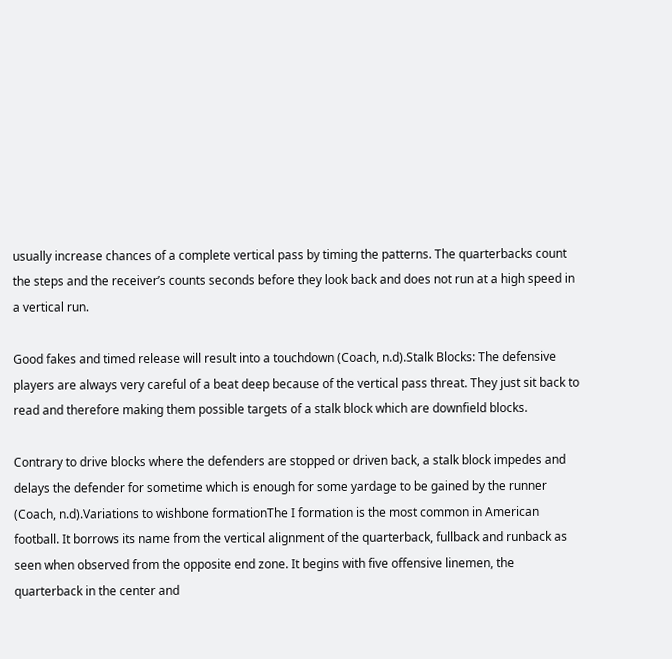usually increase chances of a complete vertical pass by timing the patterns. The quarterbacks count the steps and the receiver’s counts seconds before they look back and does not run at a high speed in a vertical run.

Good fakes and timed release will result into a touchdown (Coach, n.d).Stalk Blocks: The defensive players are always very careful of a beat deep because of the vertical pass threat. They just sit back to read and therefore making them possible targets of a stalk block which are downfield blocks.

Contrary to drive blocks where the defenders are stopped or driven back, a stalk block impedes and delays the defender for sometime which is enough for some yardage to be gained by the runner (Coach, n.d).Variations to wishbone formationThe I formation is the most common in American football. It borrows its name from the vertical alignment of the quarterback, fullback and runback as seen when observed from the opposite end zone. It begins with five offensive linemen, the quarterback in the center and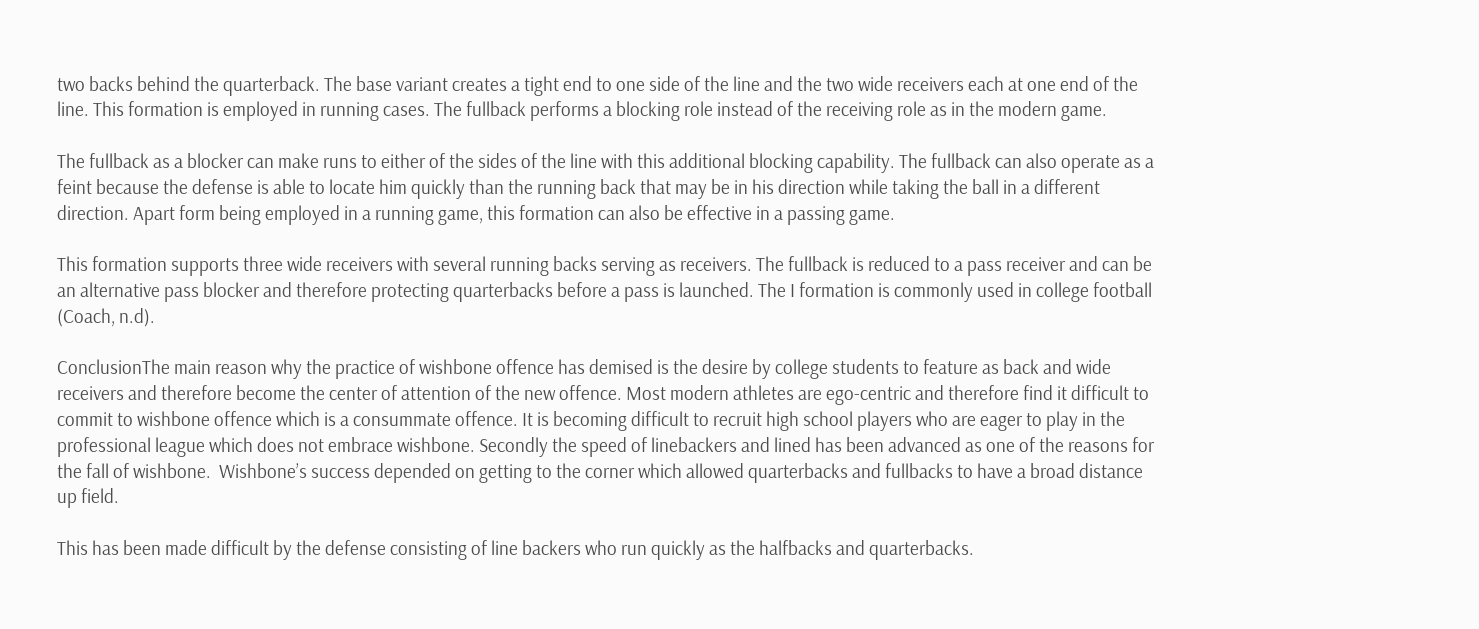two backs behind the quarterback. The base variant creates a tight end to one side of the line and the two wide receivers each at one end of the line. This formation is employed in running cases. The fullback performs a blocking role instead of the receiving role as in the modern game.

The fullback as a blocker can make runs to either of the sides of the line with this additional blocking capability. The fullback can also operate as a feint because the defense is able to locate him quickly than the running back that may be in his direction while taking the ball in a different direction. Apart form being employed in a running game, this formation can also be effective in a passing game.

This formation supports three wide receivers with several running backs serving as receivers. The fullback is reduced to a pass receiver and can be an alternative pass blocker and therefore protecting quarterbacks before a pass is launched. The I formation is commonly used in college football (Coach, n.d).

ConclusionThe main reason why the practice of wishbone offence has demised is the desire by college students to feature as back and wide receivers and therefore become the center of attention of the new offence. Most modern athletes are ego-centric and therefore find it difficult to commit to wishbone offence which is a consummate offence. It is becoming difficult to recruit high school players who are eager to play in the professional league which does not embrace wishbone. Secondly the speed of linebackers and lined has been advanced as one of the reasons for the fall of wishbone.  Wishbone’s success depended on getting to the corner which allowed quarterbacks and fullbacks to have a broad distance up field.

This has been made difficult by the defense consisting of line backers who run quickly as the halfbacks and quarterbacks.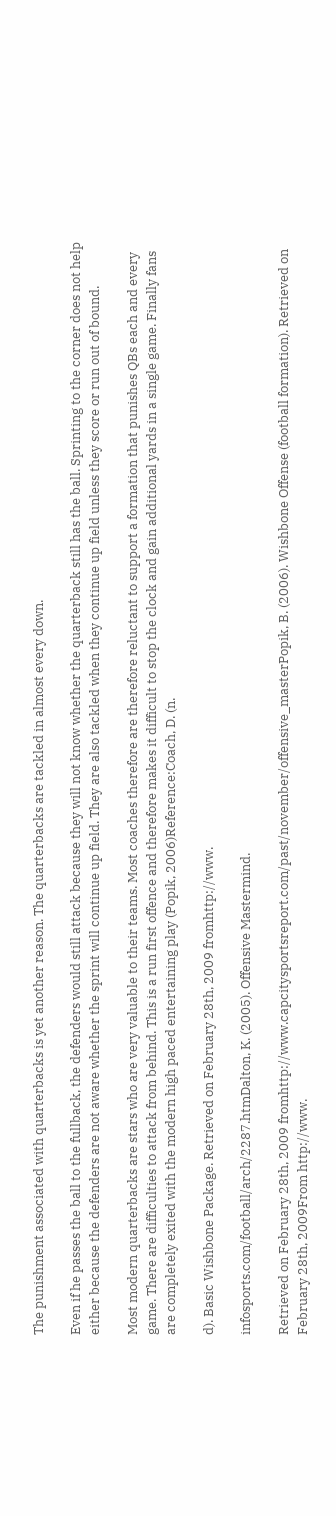The punishment associated with quarterbacks is yet another reason. The quarterbacks are tackled in almost every down.

Even if he passes the ball to the fullback, the defenders would still attack because they will not know whether the quarterback still has the ball. Sprinting to the corner does not help either because the defenders are not aware whether the sprint will continue up field. They are also tackled when they continue up field unless they score or run out of bound.

Most modern quarterbacks are stars who are very valuable to their teams. Most coaches therefore are therefore reluctant to support a formation that punishes QBs each and every game. There are difficulties to attack from behind. This is a run first offence and therefore makes it difficult to stop the clock and gain additional yards in a single game. Finally fans are completely exited with the modern high paced entertaining play (Popik, 2006)Reference:Coach, D. (n.

d). Basic Wishbone Package. Retrieved on February 28th, 2009 fromhttp://www.

infosports.com/football/arch/2287.htmDalton, K. (2005). Offensive Mastermind.

Retrieved on February 28th, 2009 fromhttp://www.capcitysportsreport.com/past/november/offensive_masterPopik, B. (2006). Wishbone Offense (football formation). Retrieved on February 28th, 2009From http://www.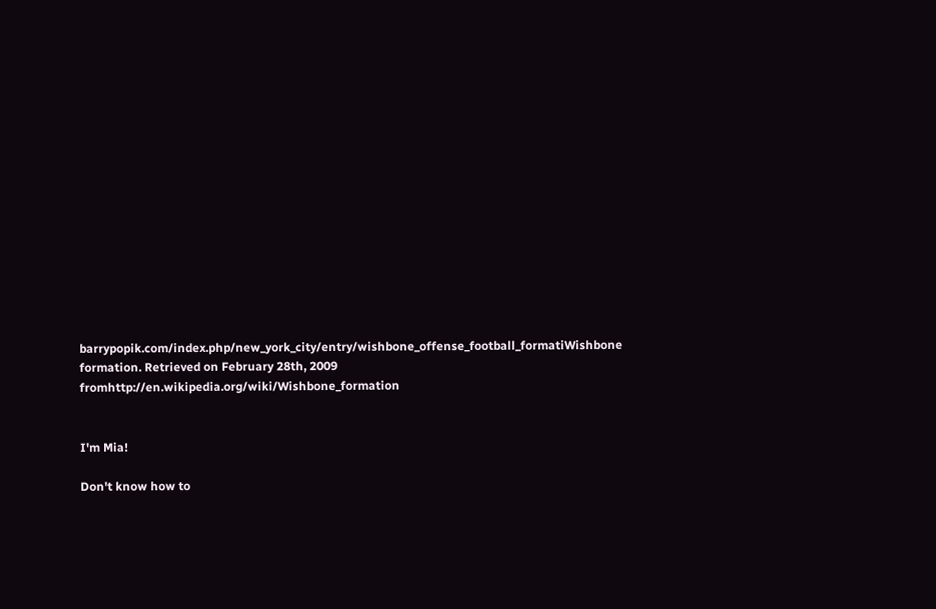barrypopik.com/index.php/new_york_city/entry/wishbone_offense_football_formatiWishbone formation. Retrieved on February 28th, 2009 fromhttp://en.wikipedia.org/wiki/Wishbone_formation


I'm Mia!

Don't know how to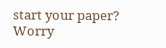start your paper? Worry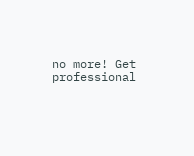no more! Get professional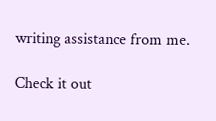writing assistance from me.

Check it out